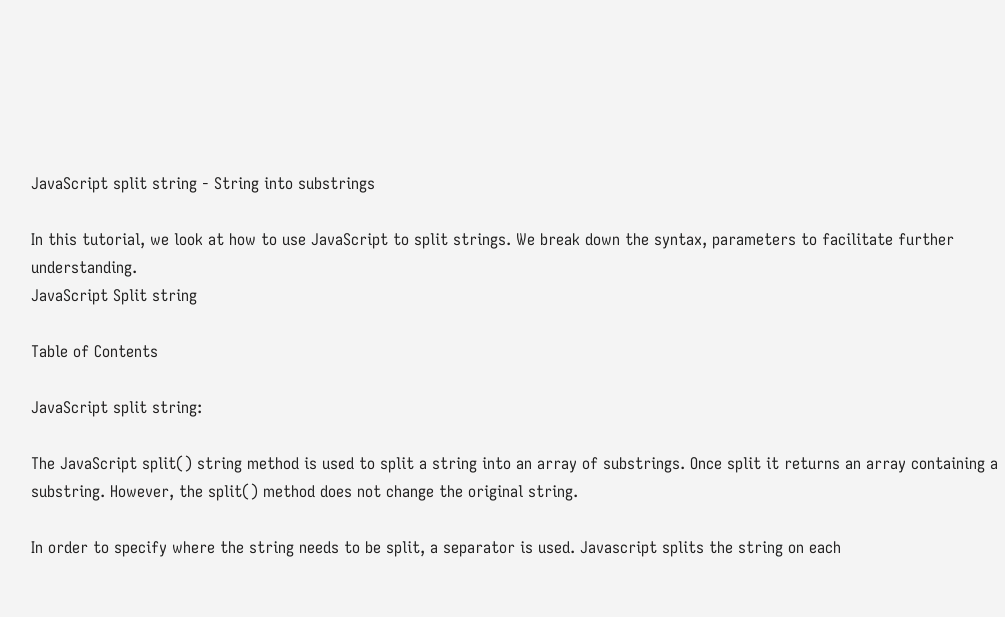JavaScript split string - String into substrings

In this tutorial, we look at how to use JavaScript to split strings. We break down the syntax, parameters to facilitate further understanding.
JavaScript Split string

Table of Contents

JavaScript split string:

The JavaScript split() string method is used to split a string into an array of substrings. Once split it returns an array containing a substring. However, the split() method does not change the original string.

In order to specify where the string needs to be split, a separator is used. Javascript splits the string on each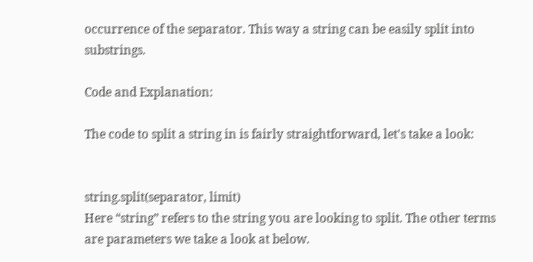occurrence of the separator. This way a string can be easily split into substrings.

Code and Explanation:

The code to split a string in is fairly straightforward, let's take a look:


string.split(separator, limit)
Here “string” refers to the string you are looking to split. The other terms are parameters we take a look at below.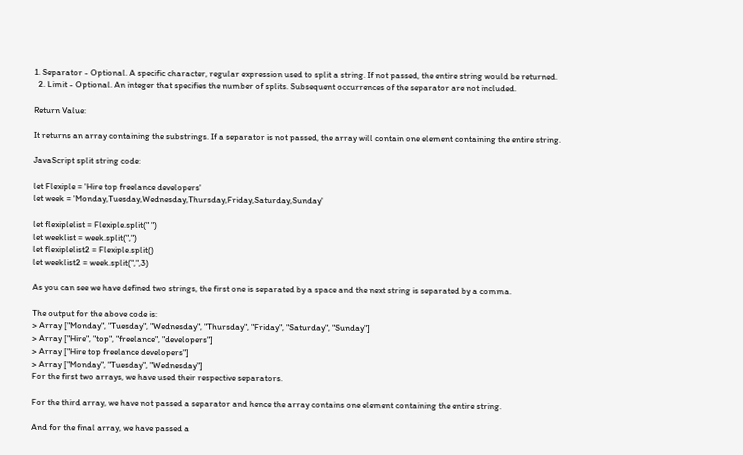1. Separator - Optional. A specific character, regular expression used to split a string. If not passed, the entire string would be returned.
  2. Limit - Optional. An integer that specifies the number of splits. Subsequent occurrences of the separator are not included.

Return Value:

It returns an array containing the substrings. If a separator is not passed, the array will contain one element containing the entire string.

JavaScript split string code:

let Flexiple = 'Hire top freelance developers'
let week = 'Monday,Tuesday,Wednesday,Thursday,Friday,Saturday,Sunday'

let flexiplelist = Flexiple.split(" ")
let weeklist = week.split(",")
let flexiplelist2 = Flexiple.split()
let weeklist2 = week.split(",",3)

As you can see we have defined two strings, the first one is separated by a space and the next string is separated by a comma.

The output for the above code is:
> Array ["Monday", "Tuesday", "Wednesday", "Thursday", "Friday", "Saturday", "Sunday"]
> Array ["Hire", "top", "freelance", "developers"]
> Array ["Hire top freelance developers"]
> Array ["Monday", "Tuesday", "Wednesday"]
For the first two arrays, we have used their respective separators.

For the third array, we have not passed a separator and hence the array contains one element containing the entire string.

And for the final array, we have passed a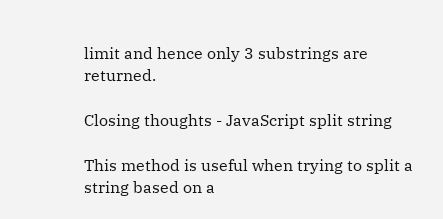limit and hence only 3 substrings are returned.

Closing thoughts - JavaScript split string

This method is useful when trying to split a string based on a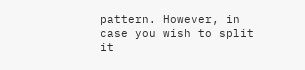pattern. However, in case you wish to split it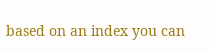based on an index you can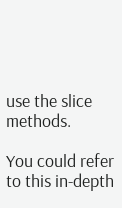use the slice methods.

You could refer to this in-depth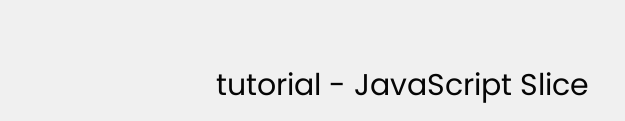tutorial - JavaScript Slice